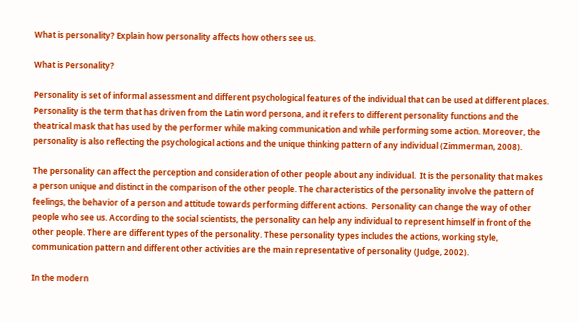What is personality? Explain how personality affects how others see us.

What is Personality?

Personality is set of informal assessment and different psychological features of the individual that can be used at different places. Personality is the term that has driven from the Latin word persona, and it refers to different personality functions and the theatrical mask that has used by the performer while making communication and while performing some action. Moreover, the personality is also reflecting the psychological actions and the unique thinking pattern of any individual (Zimmerman, 2008).

The personality can affect the perception and consideration of other people about any individual.  It is the personality that makes a person unique and distinct in the comparison of the other people. The characteristics of the personality involve the pattern of feelings, the behavior of a person and attitude towards performing different actions.  Personality can change the way of other people who see us. According to the social scientists, the personality can help any individual to represent himself in front of the other people. There are different types of the personality. These personality types includes the actions, working style, communication pattern and different other activities are the main representative of personality (Judge, 2002).

In the modern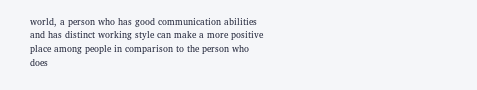world, a person who has good communication abilities and has distinct working style can make a more positive place among people in comparison to the person who does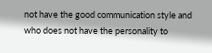not have the good communication style and who does not have the personality to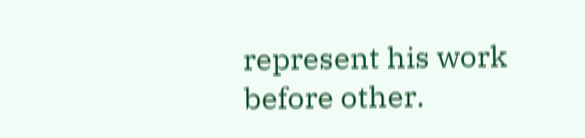represent his work before other.